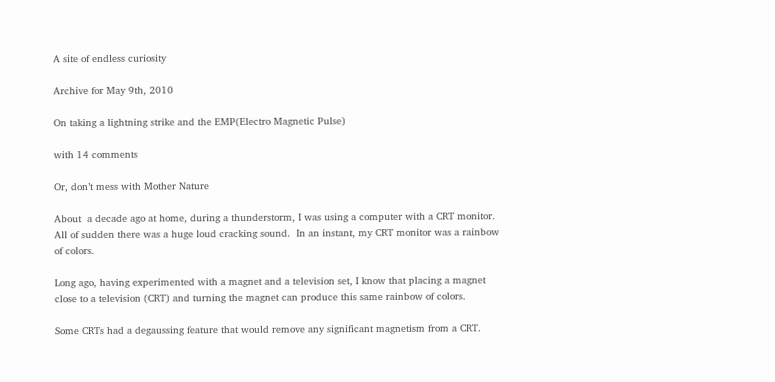A site of endless curiosity

Archive for May 9th, 2010

On taking a lightning strike and the EMP(Electro Magnetic Pulse)

with 14 comments

Or, don’t mess with Mother Nature

About  a decade ago at home, during a thunderstorm, I was using a computer with a CRT monitor.  All of sudden there was a huge loud cracking sound.  In an instant, my CRT monitor was a rainbow of colors.

Long ago, having experimented with a magnet and a television set, I know that placing a magnet close to a television (CRT) and turning the magnet can produce this same rainbow of colors.

Some CRTs had a degaussing feature that would remove any significant magnetism from a CRT.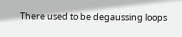There used to be degaussing loops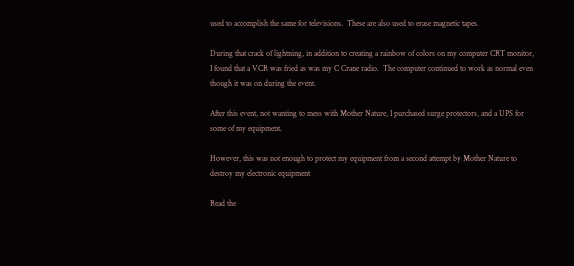used to accomplish the same for televisions.  These are also used to erase magnetic tapes.

During that crack of lightning, in addition to creating a rainbow of colors on my computer CRT monitor, I found that a VCR was fried as was my C Crane radio.  The computer continued to work as normal even though it was on during the event.

After this event, not wanting to mess with Mother Nature, I purchased surge protectors, and a UPS for some of my equipment.

However, this was not enough to protect my equipment from a second attempt by Mother Nature to destroy my electronic equipment

Read the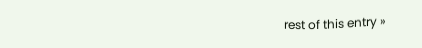rest of this entry »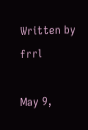Written by frrl

May 9,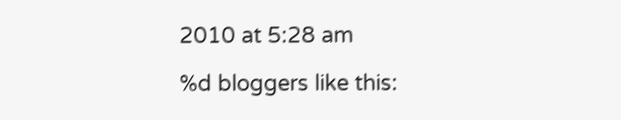2010 at 5:28 am

%d bloggers like this: